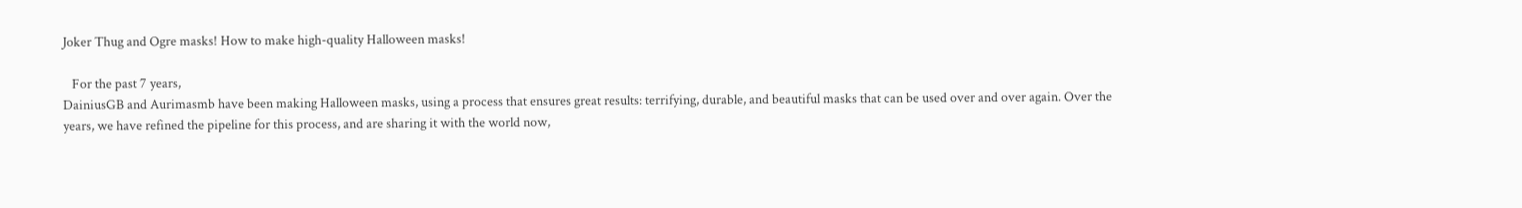Joker Thug and Ogre masks! How to make high-quality Halloween masks!

   For the past 7 years,
DainiusGB and Aurimasmb have been making Halloween masks, using a process that ensures great results: terrifying, durable, and beautiful masks that can be used over and over again. Over the years, we have refined the pipeline for this process, and are sharing it with the world now,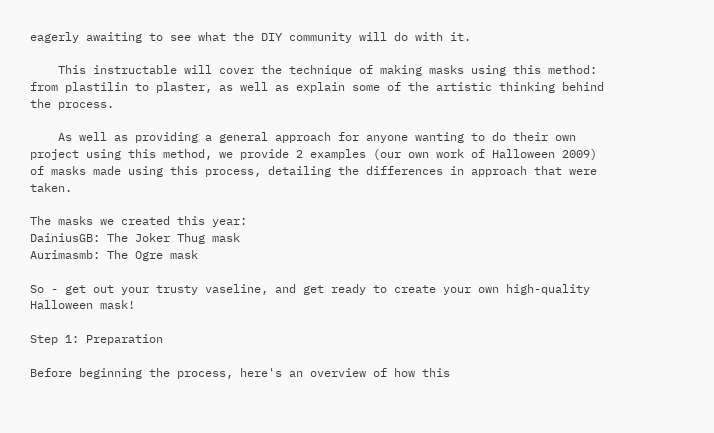eagerly awaiting to see what the DIY community will do with it.

    This instructable will cover the technique of making masks using this method:  from plastilin to plaster, as well as explain some of the artistic thinking behind the process.

    As well as providing a general approach for anyone wanting to do their own project using this method, we provide 2 examples (our own work of Halloween 2009) of masks made using this process, detailing the differences in approach that were taken.

The masks we created this year:
DainiusGB: The Joker Thug mask
Aurimasmb: The Ogre mask

So - get out your trusty vaseline, and get ready to create your own high-quality Halloween mask!

Step 1: Preparation

Before beginning the process, here's an overview of how this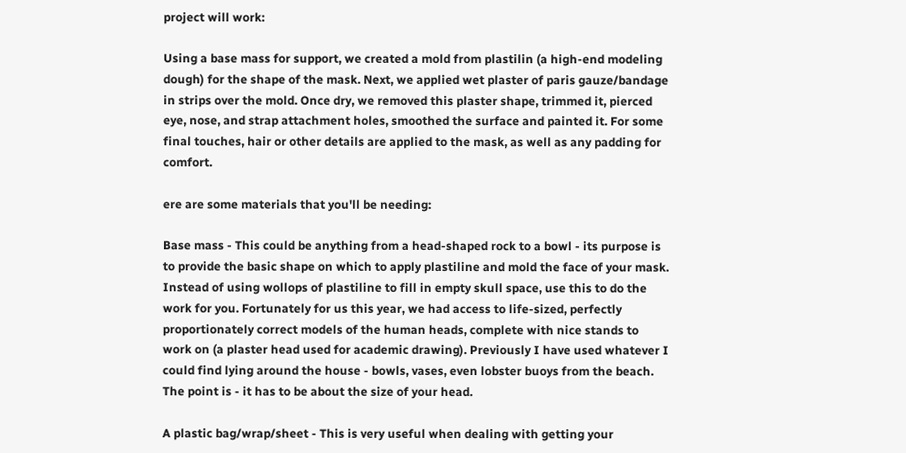project will work:

Using a base mass for support, we created a mold from plastilin (a high-end modeling dough) for the shape of the mask. Next, we applied wet plaster of paris gauze/bandage in strips over the mold. Once dry, we removed this plaster shape, trimmed it, pierced eye, nose, and strap attachment holes, smoothed the surface and painted it. For some final touches, hair or other details are applied to the mask, as well as any padding for comfort.

ere are some materials that you'll be needing:

Base mass - This could be anything from a head-shaped rock to a bowl - its purpose is to provide the basic shape on which to apply plastiline and mold the face of your mask. Instead of using wollops of plastiline to fill in empty skull space, use this to do the work for you. Fortunately for us this year, we had access to life-sized, perfectly proportionately correct models of the human heads, complete with nice stands to work on (a plaster head used for academic drawing). Previously I have used whatever I could find lying around the house - bowls, vases, even lobster buoys from the beach. The point is - it has to be about the size of your head.

A plastic bag/wrap/sheet - This is very useful when dealing with getting your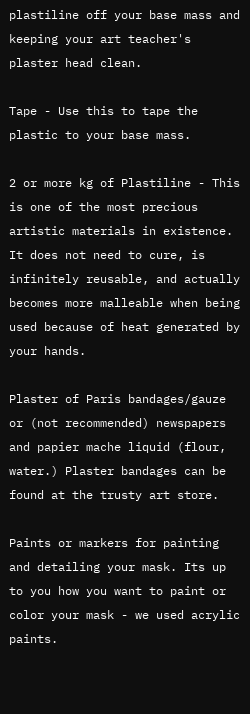plastiline off your base mass and keeping your art teacher's plaster head clean.

Tape - Use this to tape the plastic to your base mass.

2 or more kg of Plastiline - This is one of the most precious artistic materials in existence. It does not need to cure, is infinitely reusable, and actually becomes more malleable when being used because of heat generated by your hands.

Plaster of Paris bandages/gauze or (not recommended) newspapers and papier mache liquid (flour, water.) Plaster bandages can be found at the trusty art store.

Paints or markers for painting and detailing your mask. Its up to you how you want to paint or color your mask - we used acrylic paints.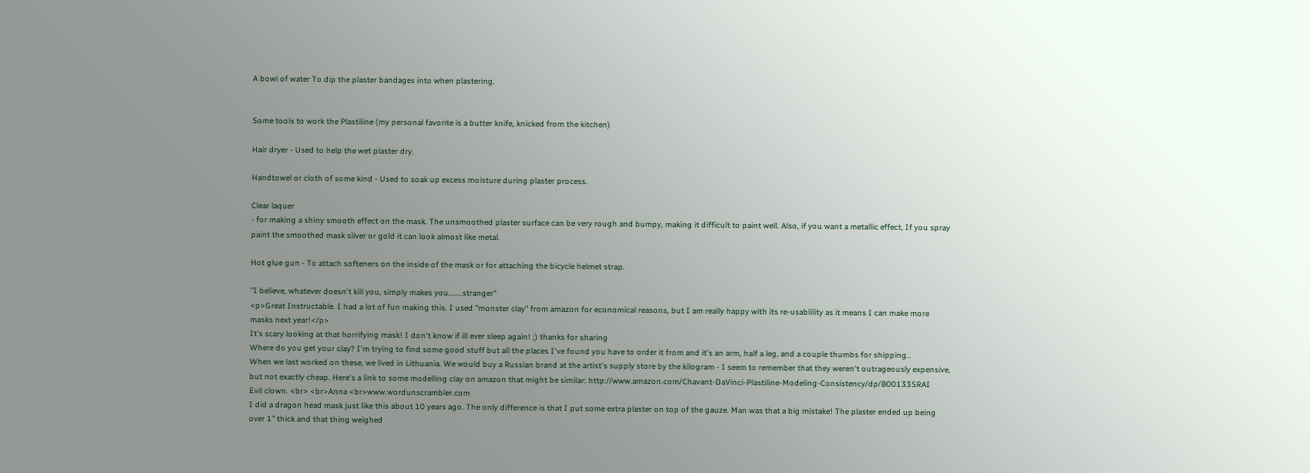A bowl of water To dip the plaster bandages into when plastering.


Some tools to work the Plastiline (my personal favorite is a butter knife, knicked from the kitchen)

Hair dryer - Used to help the wet plaster dry.

Handtowel or cloth of some kind - Used to soak up excess moisture during plaster process.

Clear laquer
- for making a shiny smooth effect on the mask. The unsmoothed plaster surface can be very rough and bumpy, making it difficult to paint well. Also, if you want a metallic effect, If you spray paint the smoothed mask silver or gold it can look almost like metal.

Hot glue gun - To attach softeners on the inside of the mask or for attaching the bicycle helmet strap.

"I believe, whatever doesn't kill you, simply makes you.......stranger"
<p>Great Instructable. I had a lot of fun making this. I used "monster clay" from amazon for economical reasons, but I am really happy with its re-usablility as it means I can make more masks next year!</p>
It's scary looking at that horrifying mask! I don't know if ill ever sleep again! ;) thanks for sharing
Where do you get your clay? I'm trying to find some good stuff but all the places I've found you have to order it from and it's an arm, half a leg, and a couple thumbs for shipping..
When we last worked on these, we lived in Lithuania. We would buy a Russian brand at the artist's supply store by the kilogram - I seem to remember that they weren't outrageously expensive, but not exactly cheap. Here's a link to some modelling clay on amazon that might be similar: http://www.amazon.com/Chavant-DaVinci-Plastiline-Modeling-Consistency/dp/B00133SRAI
Evil clown. <br> <br>Anna <br>www.wordunscrambler.com
I did a dragon head mask just like this about 10 years ago. The only difference is that I put some extra plaster on top of the gauze. Man was that a big mistake! The plaster ended up being over 1" thick and that thing weighed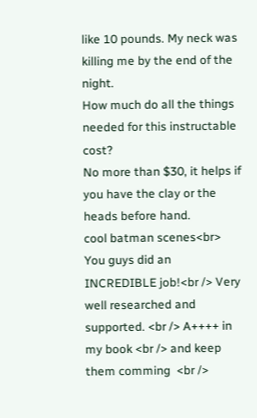like 10 pounds. My neck was killing me by the end of the night.
How much do all the things needed for this instructable cost?
No more than $30, it helps if you have the clay or the heads before hand.
cool batman scenes<br>
You guys did an INCREDIBLE job!<br /> Very well researched and supported. <br /> A++++ in my book <br /> and keep them comming  <br />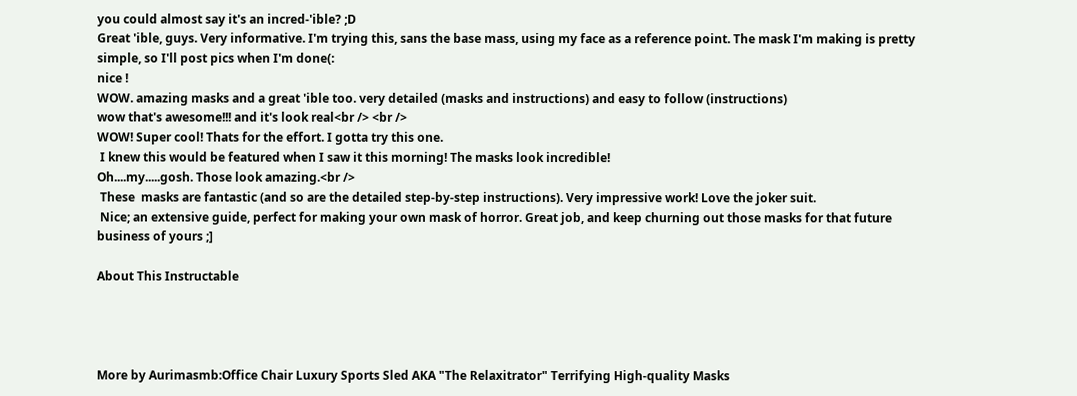you could almost say it's an incred-'ible? ;D
Great 'ible, guys. Very informative. I'm trying this, sans the base mass, using my face as a reference point. The mask I'm making is pretty simple, so I'll post pics when I'm done(:
nice !
WOW. amazing masks and a great 'ible too. very detailed (masks and instructions) and easy to follow (instructions)
wow that's awesome!!! and it's look real<br /> <br />
WOW! Super cool! Thats for the effort. I gotta try this one.
 I knew this would be featured when I saw it this morning! The masks look incredible!
Oh....my.....gosh. Those look amazing.<br />
 These  masks are fantastic (and so are the detailed step-by-step instructions). Very impressive work! Love the joker suit.
 Nice; an extensive guide, perfect for making your own mask of horror. Great job, and keep churning out those masks for that future business of yours ;]

About This Instructable




More by Aurimasmb:Office Chair Luxury Sports Sled AKA "The Relaxitrator" Terrifying High-quality Masks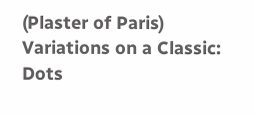(Plaster of Paris) Variations on a Classic: Dots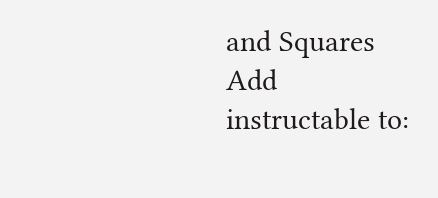and Squares
Add instructable to: